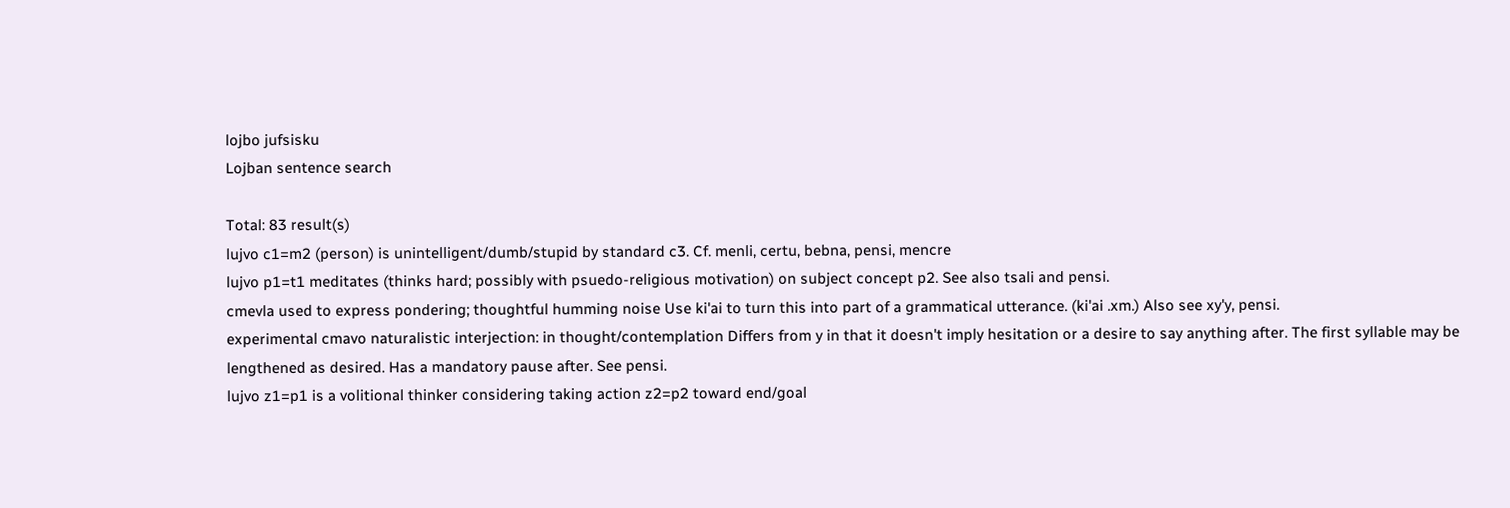lojbo jufsisku
Lojban sentence search

Total: 83 result(s)
lujvo c1=m2 (person) is unintelligent/dumb/stupid by standard c3. Cf. menli, certu, bebna, pensi, mencre
lujvo p1=t1 meditates (thinks hard; possibly with psuedo-religious motivation) on subject concept p2. See also tsali and pensi.
cmevla used to express pondering; thoughtful humming noise Use ki'ai to turn this into part of a grammatical utterance. (ki'ai .xm.) Also see xy'y, pensi.
experimental cmavo naturalistic interjection: in thought/contemplation Differs from y in that it doesn't imply hesitation or a desire to say anything after. The first syllable may be lengthened as desired. Has a mandatory pause after. See pensi.
lujvo z1=p1 is a volitional thinker considering taking action z2=p2 toward end/goal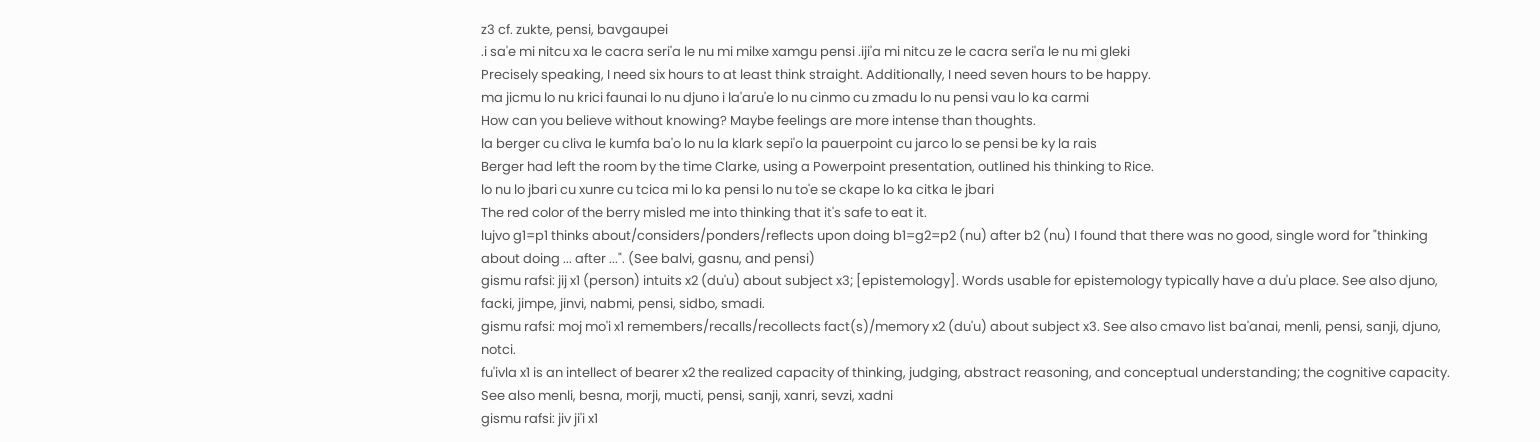z3 cf. zukte, pensi, bavgaupei
.i sa'e mi nitcu xa le cacra seri'a le nu mi milxe xamgu pensi .iji'a mi nitcu ze le cacra seri'a le nu mi gleki
Precisely speaking, I need six hours to at least think straight. Additionally, I need seven hours to be happy.
ma jicmu lo nu krici faunai lo nu djuno i la'aru'e lo nu cinmo cu zmadu lo nu pensi vau lo ka carmi
How can you believe without knowing? Maybe feelings are more intense than thoughts.
la berger cu cliva le kumfa ba'o lo nu la klark sepi'o la pauerpoint cu jarco lo se pensi be ky la rais
Berger had left the room by the time Clarke, using a Powerpoint presentation, outlined his thinking to Rice.
lo nu lo jbari cu xunre cu tcica mi lo ka pensi lo nu to'e se ckape lo ka citka le jbari
The red color of the berry misled me into thinking that it's safe to eat it.
lujvo g1=p1 thinks about/considers/ponders/reflects upon doing b1=g2=p2 (nu) after b2 (nu) I found that there was no good, single word for "thinking about doing ... after ...". (See balvi, gasnu, and pensi)
gismu rafsi: jij x1 (person) intuits x2 (du'u) about subject x3; [epistemology]. Words usable for epistemology typically have a du'u place. See also djuno, facki, jimpe, jinvi, nabmi, pensi, sidbo, smadi.
gismu rafsi: moj mo'i x1 remembers/recalls/recollects fact(s)/memory x2 (du'u) about subject x3. See also cmavo list ba'anai, menli, pensi, sanji, djuno, notci.
fu'ivla x1 is an intellect of bearer x2 the realized capacity of thinking, judging, abstract reasoning, and conceptual understanding; the cognitive capacity. See also menli, besna, morji, mucti, pensi, sanji, xanri, sevzi, xadni
gismu rafsi: jiv ji'i x1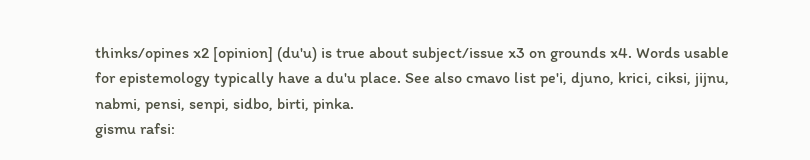thinks/opines x2 [opinion] (du'u) is true about subject/issue x3 on grounds x4. Words usable for epistemology typically have a du'u place. See also cmavo list pe'i, djuno, krici, ciksi, jijnu, nabmi, pensi, senpi, sidbo, birti, pinka.
gismu rafsi: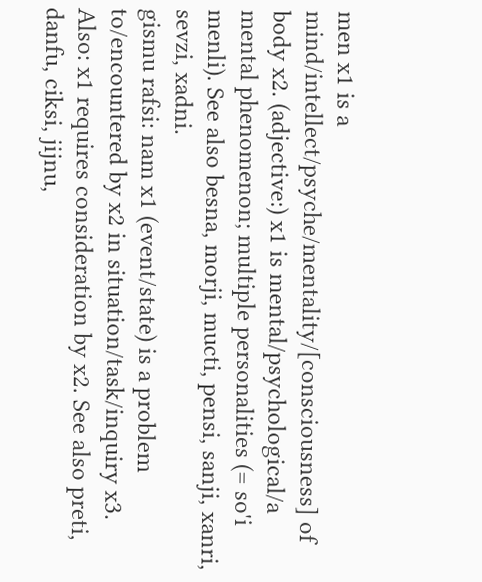men x1 is a mind/intellect/psyche/mentality/[consciousness] of body x2. (adjective:) x1 is mental/psychological/a mental phenomenon; multiple personalities (= so'i menli). See also besna, morji, mucti, pensi, sanji, xanri, sevzi, xadni.
gismu rafsi: nam x1 (event/state) is a problem to/encountered by x2 in situation/task/inquiry x3. Also: x1 requires consideration by x2. See also preti, danfu, ciksi, jijnu,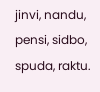jinvi, nandu, pensi, sidbo, spuda, raktu.